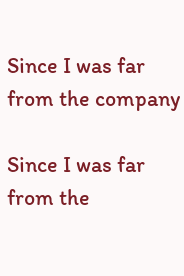Since I was far from the company

Since I was far from the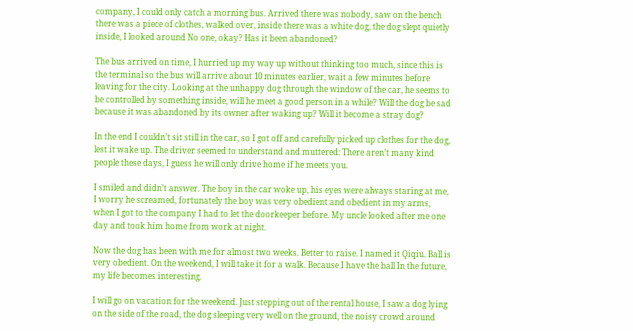company, I could only catch a morning bus. Arrived there was nobody, saw on the bench there was a piece of clothes, walked over, inside there was a white dog, the dog slept quietly inside, I looked around No one, okay? Has it been abandoned?

The bus arrived on time, I hurried up my way up without thinking too much, since this is the terminal so the bus will arrive about 10 minutes earlier, wait a few minutes before leaving for the city. Looking at the unhappy dog through the window of the car, he seems to be controlled by something inside, will he meet a good person in a while? Will the dog be sad because it was abandoned by its owner after waking up? Will it become a stray dog?

In the end I couldn’t sit still in the car, so I got off and carefully picked up clothes for the dog, lest it wake up. The driver seemed to understand and muttered: There aren’t many kind people these days, I guess he will only drive home if he meets you.

I smiled and didn’t answer. The boy in the car woke up, his eyes were always staring at me, I worry he screamed, fortunately the boy was very obedient and obedient in my arms, when I got to the company I had to let the doorkeeper before. My uncle looked after me one day and took him home from work at night.

Now the dog has been with me for almost two weeks. Better to raise. I named it Qiqiu. Ball is very obedient. On the weekend, I will take it for a walk. Because I have the ball In the future, my life becomes interesting.

I will go on vacation for the weekend. Just stepping out of the rental house, I saw a dog lying on the side of the road, the dog sleeping very well on the ground, the noisy crowd around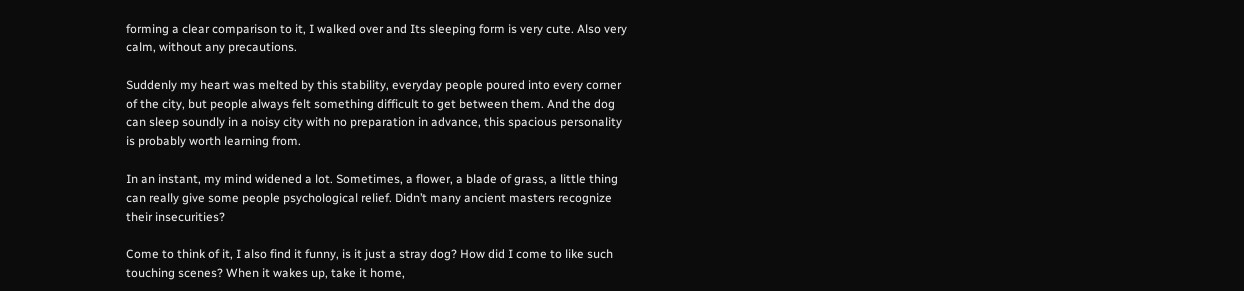forming a clear comparison to it, I walked over and Its sleeping form is very cute. Also very calm, without any precautions.

Suddenly my heart was melted by this stability, everyday people poured into every corner of the city, but people always felt something difficult to get between them. And the dog can sleep soundly in a noisy city with no preparation in advance, this spacious personality is probably worth learning from.

In an instant, my mind widened a lot. Sometimes, a flower, a blade of grass, a little thing can really give some people psychological relief. Didn’t many ancient masters recognize their insecurities?

Come to think of it, I also find it funny, is it just a stray dog? How did I come to like such touching scenes? When it wakes up, take it home,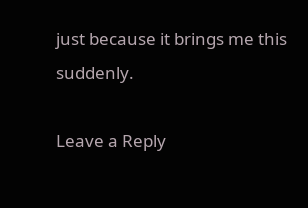just because it brings me this suddenly.

Leave a Reply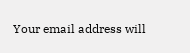Your email address will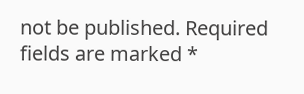not be published. Required fields are marked *